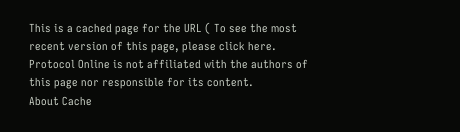This is a cached page for the URL ( To see the most recent version of this page, please click here.
Protocol Online is not affiliated with the authors of this page nor responsible for its content.
About Cache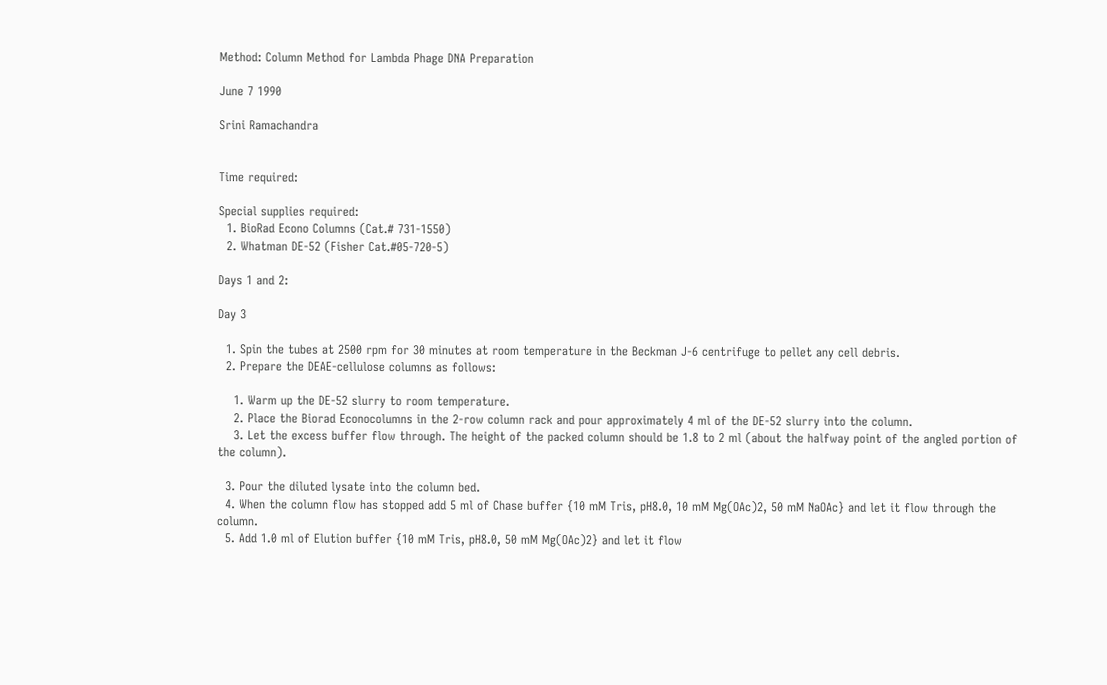Method: Column Method for Lambda Phage DNA Preparation

June 7 1990

Srini Ramachandra


Time required:

Special supplies required:
  1. BioRad Econo Columns (Cat.# 731-1550)
  2. Whatman DE-52 (Fisher Cat.#05-720-5)

Days 1 and 2:

Day 3

  1. Spin the tubes at 2500 rpm for 30 minutes at room temperature in the Beckman J-6 centrifuge to pellet any cell debris.
  2. Prepare the DEAE-cellulose columns as follows:

    1. Warm up the DE-52 slurry to room temperature.
    2. Place the Biorad Econocolumns in the 2-row column rack and pour approximately 4 ml of the DE-52 slurry into the column.
    3. Let the excess buffer flow through. The height of the packed column should be 1.8 to 2 ml (about the halfway point of the angled portion of the column).

  3. Pour the diluted lysate into the column bed.
  4. When the column flow has stopped add 5 ml of Chase buffer {10 mM Tris, pH8.0, 10 mM Mg(OAc)2, 50 mM NaOAc} and let it flow through the column.
  5. Add 1.0 ml of Elution buffer {10 mM Tris, pH8.0, 50 mM Mg(OAc)2} and let it flow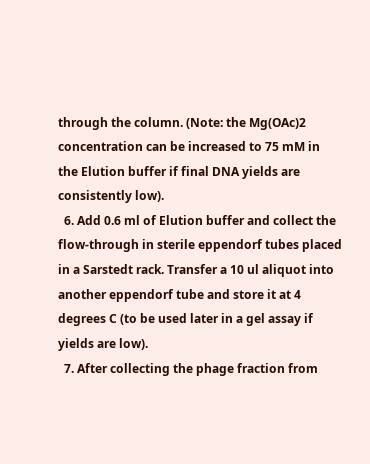through the column. (Note: the Mg(OAc)2 concentration can be increased to 75 mM in the Elution buffer if final DNA yields are consistently low).
  6. Add 0.6 ml of Elution buffer and collect the flow-through in sterile eppendorf tubes placed in a Sarstedt rack. Transfer a 10 ul aliquot into another eppendorf tube and store it at 4 degrees C (to be used later in a gel assay if yields are low).
  7. After collecting the phage fraction from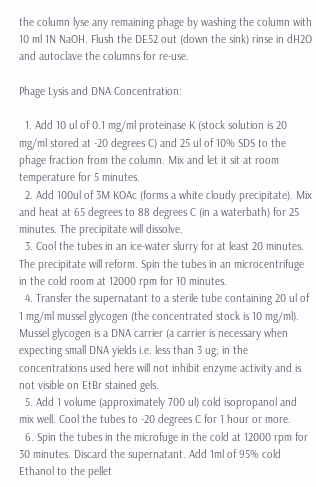the column lyse any remaining phage by washing the column with 10 ml 1N NaOH. Flush the DE52 out (down the sink) rinse in dH2O and autoclave the columns for re-use.

Phage Lysis and DNA Concentration:

  1. Add 10 ul of 0.1 mg/ml proteinase K (stock solution is 20 mg/ml stored at -20 degrees C) and 25 ul of 10% SDS to the phage fraction from the column. Mix and let it sit at room temperature for 5 minutes.
  2. Add 100ul of 3M KOAc (forms a white cloudy precipitate). Mix and heat at 65 degrees to 88 degrees C (in a waterbath) for 25 minutes. The precipitate will dissolve.
  3. Cool the tubes in an ice-water slurry for at least 20 minutes. The precipitate will reform. Spin the tubes in an microcentrifuge in the cold room at 12000 rpm for 10 minutes.
  4. Transfer the supernatant to a sterile tube containing 20 ul of 1 mg/ml mussel glycogen (the concentrated stock is 10 mg/ml). Mussel glycogen is a DNA carrier (a carrier is necessary when expecting small DNA yields i.e. less than 3 ug; in the concentrations used here will not inhibit enzyme activity and is not visible on EtBr stained gels.
  5. Add 1 volume (approximately 700 ul) cold isopropanol and mix well. Cool the tubes to -20 degrees C for 1 hour or more.
  6. Spin the tubes in the microfuge in the cold at 12000 rpm for 30 minutes. Discard the supernatant. Add 1ml of 95% cold Ethanol to the pellet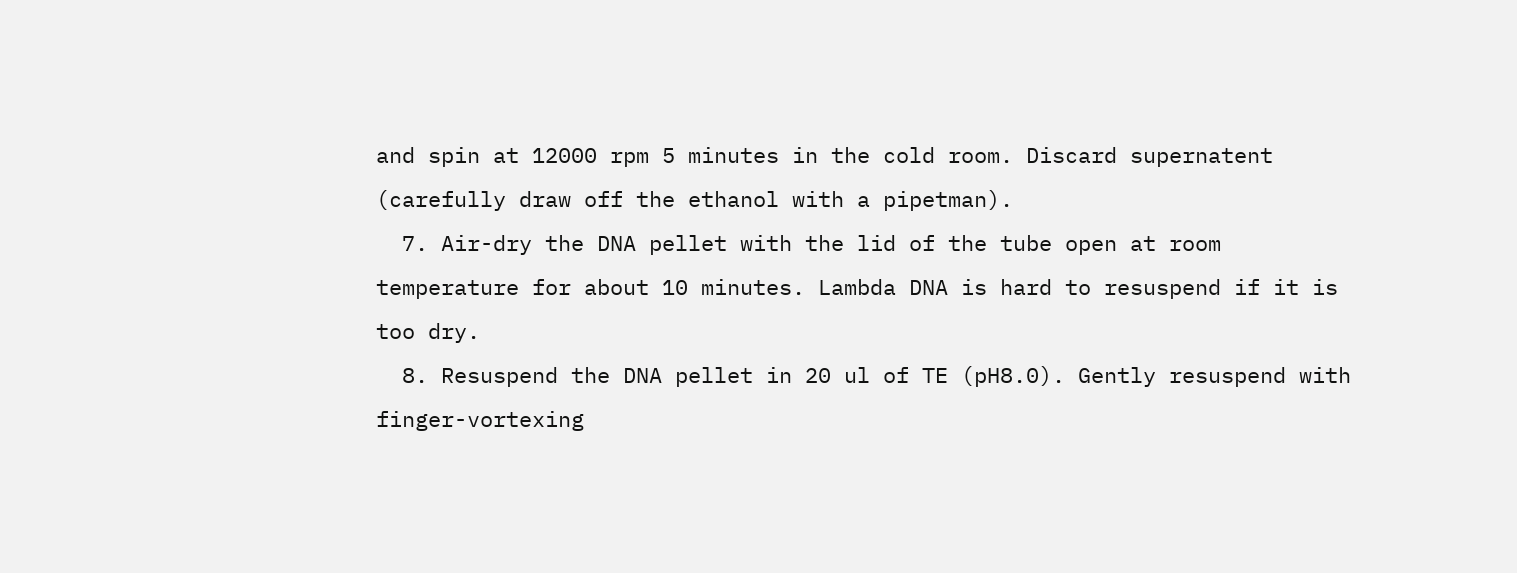and spin at 12000 rpm 5 minutes in the cold room. Discard supernatent (carefully draw off the ethanol with a pipetman).
  7. Air-dry the DNA pellet with the lid of the tube open at room temperature for about 10 minutes. Lambda DNA is hard to resuspend if it is too dry.
  8. Resuspend the DNA pellet in 20 ul of TE (pH8.0). Gently resuspend with finger-vortexing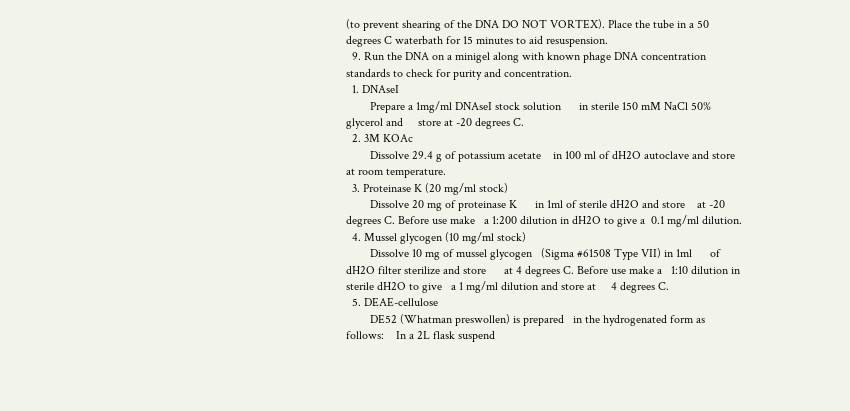(to prevent shearing of the DNA DO NOT VORTEX). Place the tube in a 50 degrees C waterbath for 15 minutes to aid resuspension.
  9. Run the DNA on a minigel along with known phage DNA concentration standards to check for purity and concentration.
  1. DNAseI
        Prepare a 1mg/ml DNAseI stock solution      in sterile 150 mM NaCl 50% glycerol and     store at -20 degrees C.
  2. 3M KOAc
        Dissolve 29.4 g of potassium acetate    in 100 ml of dH2O autoclave and store   at room temperature.
  3. Proteinase K (20 mg/ml stock)
        Dissolve 20 mg of proteinase K      in 1ml of sterile dH2O and store    at -20 degrees C. Before use make   a 1:200 dilution in dH2O to give a  0.1 mg/ml dilution.
  4. Mussel glycogen (10 mg/ml stock)
        Dissolve 10 mg of mussel glycogen   (Sigma #61508 Type VII) in 1ml      of dH2O filter sterilize and store      at 4 degrees C. Before use make a   1:10 dilution in sterile dH2O to give   a 1 mg/ml dilution and store at     4 degrees C.
  5. DEAE-cellulose
        DE52 (Whatman preswollen) is prepared   in the hydrogenated form as follows:    In a 2L flask suspend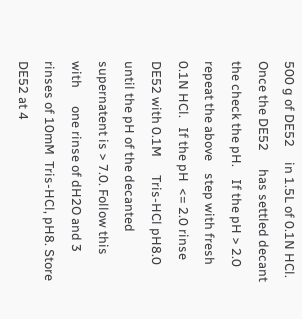500 g of DE52     in 1.5L of 0.1N HCl. Once the DE52      has settled decant the check the pH.    If the pH > 2.0 repeat the above    step with fresh 0.1N HCl.   If the pH  <= 2.0 rinse DE52 with 0.1M      Tris-HCl pH8.0 until the pH of the decanted     supernatent is > 7.0. Follow this with      one rinse of dH2O and 3 rinses of 10mM  Tris-HCl, pH8. Store DE52 at 4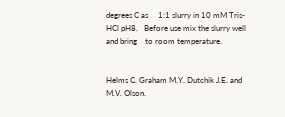degrees C as     1:1 slurry in 10 mM Tris-HCl pH8.   Before use mix the slurry well and bring    to room temperature.


Helms C. Graham M.Y. Dutchik J.E. and M.V. Olson.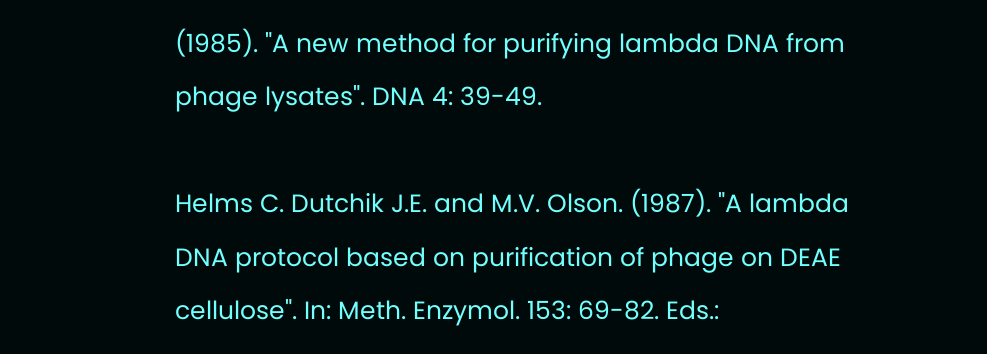(1985). "A new method for purifying lambda DNA from phage lysates". DNA 4: 39-49.

Helms C. Dutchik J.E. and M.V. Olson. (1987). "A lambda DNA protocol based on purification of phage on DEAE cellulose". In: Meth. Enzymol. 153: 69-82. Eds.: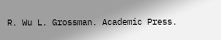R. Wu L. Grossman. Academic Press.